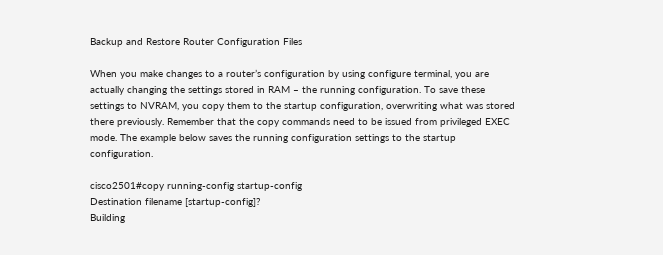Backup and Restore Router Configuration Files

When you make changes to a router’s configuration by using configure terminal, you are actually changing the settings stored in RAM – the running configuration. To save these settings to NVRAM, you copy them to the startup configuration, overwriting what was stored there previously. Remember that the copy commands need to be issued from privileged EXEC mode. The example below saves the running configuration settings to the startup configuration.

cisco2501#copy running-config startup-config
Destination filename [startup-config]?
Building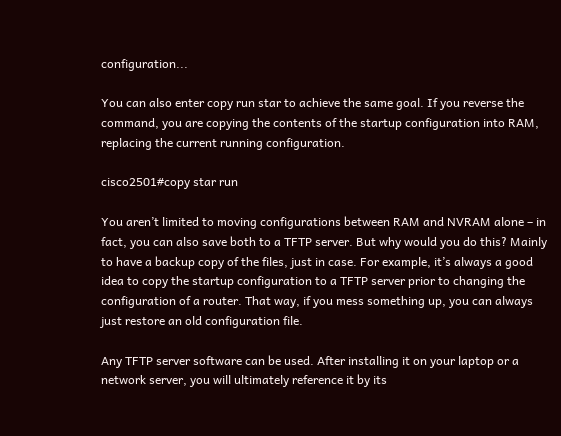configuration...

You can also enter copy run star to achieve the same goal. If you reverse the command, you are copying the contents of the startup configuration into RAM, replacing the current running configuration.

cisco2501#copy star run

You aren’t limited to moving configurations between RAM and NVRAM alone – in fact, you can also save both to a TFTP server. But why would you do this? Mainly to have a backup copy of the files, just in case. For example, it’s always a good idea to copy the startup configuration to a TFTP server prior to changing the configuration of a router. That way, if you mess something up, you can always just restore an old configuration file.

Any TFTP server software can be used. After installing it on your laptop or a network server, you will ultimately reference it by its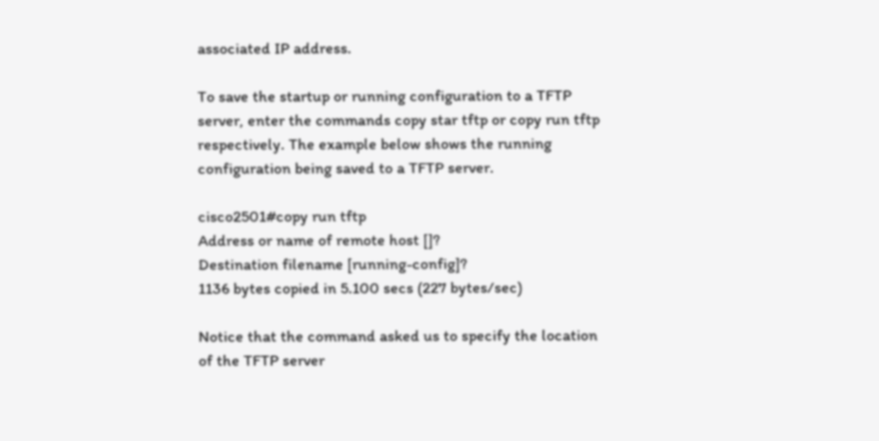associated IP address.

To save the startup or running configuration to a TFTP server, enter the commands copy star tftp or copy run tftp respectively. The example below shows the running configuration being saved to a TFTP server.

cisco2501#copy run tftp
Address or name of remote host []?
Destination filename [running-config]?
1136 bytes copied in 5.100 secs (227 bytes/sec)

Notice that the command asked us to specify the location of the TFTP server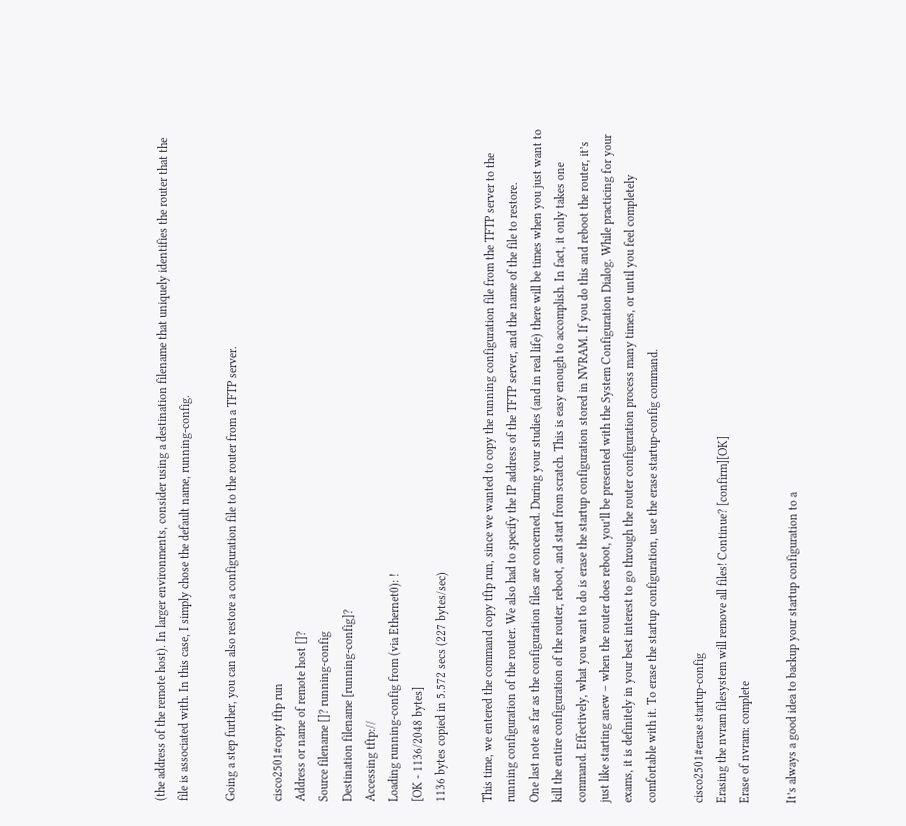(the address of the remote host). In larger environments, consider using a destination filename that uniquely identifies the router that the file is associated with. In this case, I simply chose the default name, running-config.

Going a step further, you can also restore a configuration file to the router from a TFTP server.

cisco2501#copy tftp run
Address or name of remote host []?
Source filename []? running-config
Destination filename [running-config]?
Accessing tftp://
Loading running-config from (via Ethernet0): !
[OK - 1136/2048 bytes]
1136 bytes copied in 5.572 secs (227 bytes/sec)

This time, we entered the command copy tftp run, since we wanted to copy the running configuration file from the TFTP server to the running configuration of the router. We also had to specify the IP address of the TFTP server, and the name of the file to restore.
One last note as far as the configuration files are concerned. During your studies (and in real life) there will be times when you just want to kill the entire configuration of the router, reboot, and start from scratch. This is easy enough to accomplish. In fact, it only takes one command. Effectively, what you want to do is erase the startup configuration stored in NVRAM. If you do this and reboot the router, it’s just like starting anew – when the router does reboot, you’ll be presented with the System Configuration Dialog. While practicing for your exams, it is definitely in your best interest to go through the router configuration process many times, or until you feel completely comfortable with it. To erase the startup configuration, use the erase startup-config command.

cisco2501#erase startup-config
Erasing the nvram filesystem will remove all files! Continue? [confirm][OK]
Erase of nvram: complete

It’s always a good idea to backup your startup configuration to a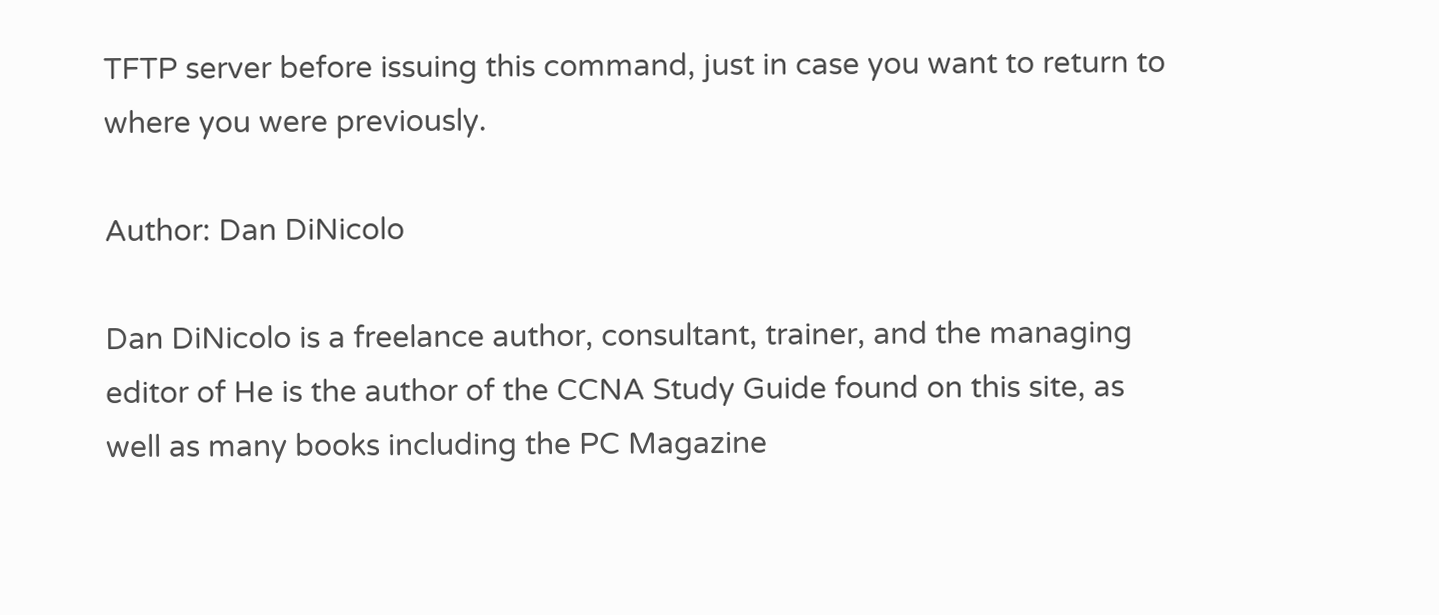TFTP server before issuing this command, just in case you want to return to where you were previously.

Author: Dan DiNicolo

Dan DiNicolo is a freelance author, consultant, trainer, and the managing editor of He is the author of the CCNA Study Guide found on this site, as well as many books including the PC Magazine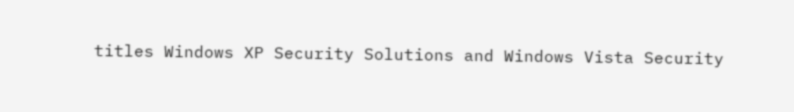titles Windows XP Security Solutions and Windows Vista Security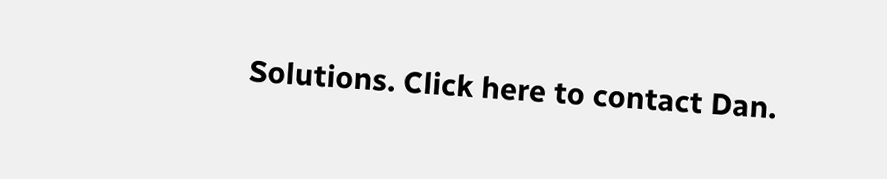Solutions. Click here to contact Dan.